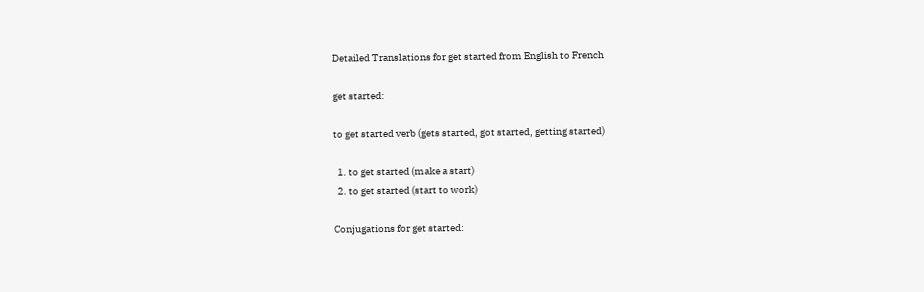Detailed Translations for get started from English to French

get started:

to get started verb (gets started, got started, getting started)

  1. to get started (make a start)
  2. to get started (start to work)

Conjugations for get started: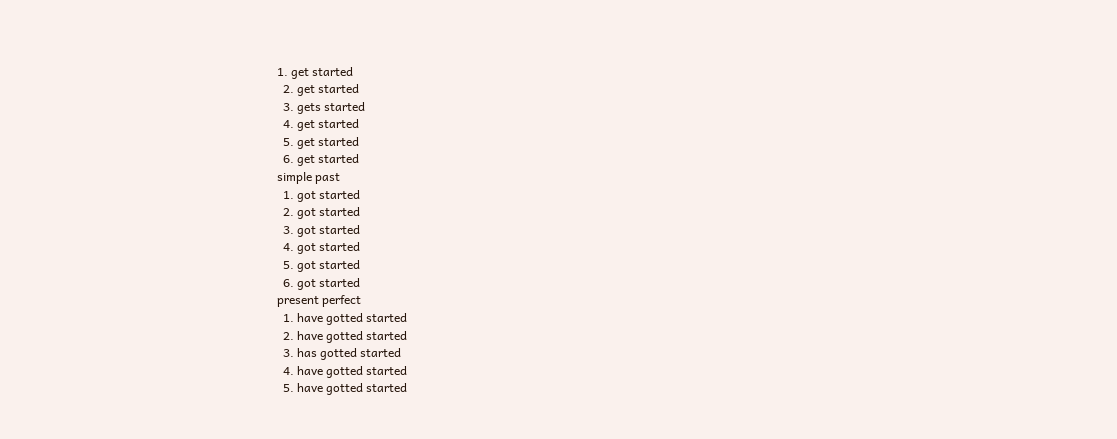1. get started
  2. get started
  3. gets started
  4. get started
  5. get started
  6. get started
simple past
  1. got started
  2. got started
  3. got started
  4. got started
  5. got started
  6. got started
present perfect
  1. have gotted started
  2. have gotted started
  3. has gotted started
  4. have gotted started
  5. have gotted started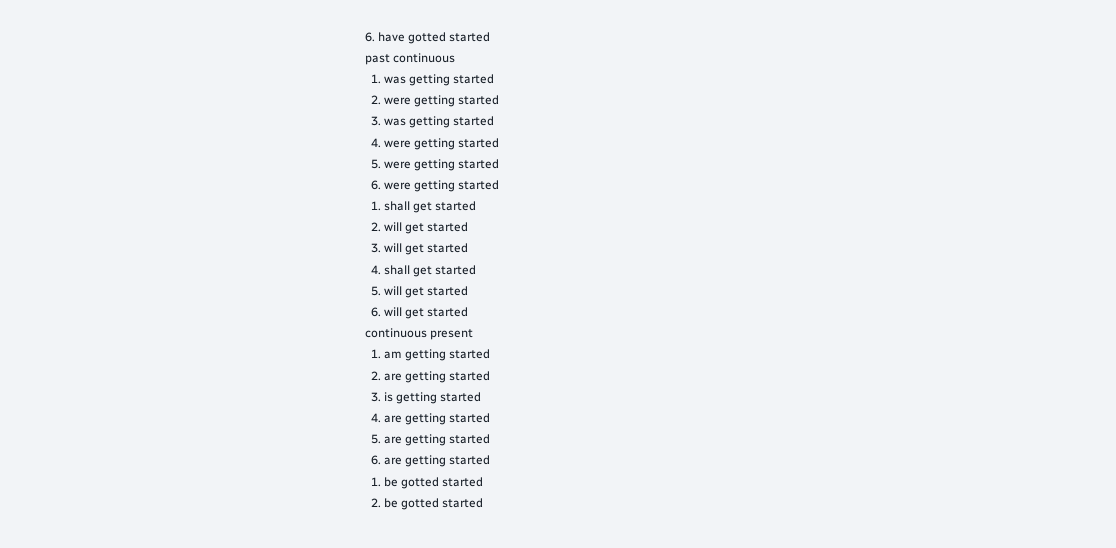6. have gotted started
past continuous
  1. was getting started
  2. were getting started
  3. was getting started
  4. were getting started
  5. were getting started
  6. were getting started
  1. shall get started
  2. will get started
  3. will get started
  4. shall get started
  5. will get started
  6. will get started
continuous present
  1. am getting started
  2. are getting started
  3. is getting started
  4. are getting started
  5. are getting started
  6. are getting started
  1. be gotted started
  2. be gotted started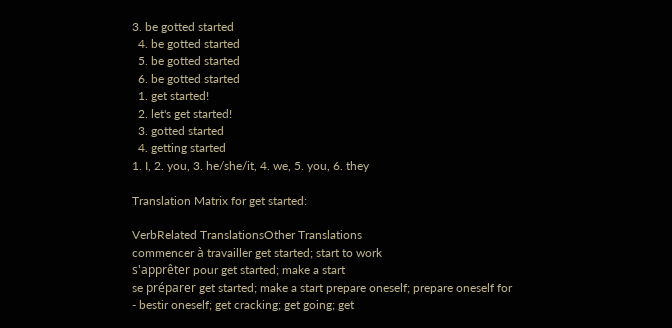3. be gotted started
  4. be gotted started
  5. be gotted started
  6. be gotted started
  1. get started!
  2. let's get started!
  3. gotted started
  4. getting started
1. I, 2. you, 3. he/she/it, 4. we, 5. you, 6. they

Translation Matrix for get started:

VerbRelated TranslationsOther Translations
commencer à travailler get started; start to work
s'apprêter pour get started; make a start
se préparer get started; make a start prepare oneself; prepare oneself for
- bestir oneself; get cracking; get going; get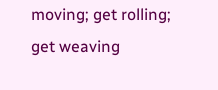moving; get rolling; get weaving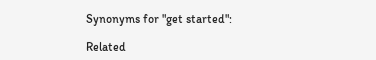Synonyms for "get started":

Related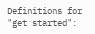Definitions for "get started":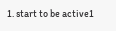1. start to be active1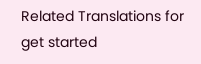Related Translations for get started